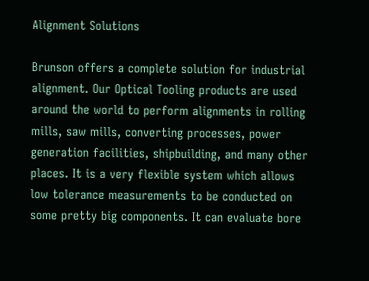Alignment Solutions

Brunson offers a complete solution for industrial alignment. Our Optical Tooling products are used around the world to perform alignments in rolling mills, saw mills, converting processes, power generation facilities, shipbuilding, and many other places. It is a very flexible system which allows low tolerance measurements to be conducted on some pretty big components. It can evaluate bore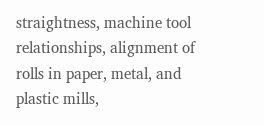straightness, machine tool relationships, alignment of rolls in paper, metal, and plastic mills,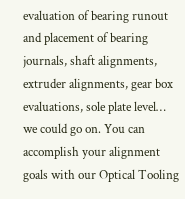evaluation of bearing runout and placement of bearing journals, shaft alignments, extruder alignments, gear box evaluations, sole plate level… we could go on. You can accomplish your alignment goals with our Optical Tooling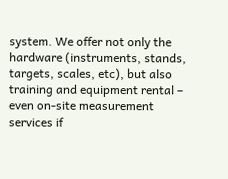system. We offer not only the hardware (instruments, stands, targets, scales, etc), but also training and equipment rental – even on-site measurement services if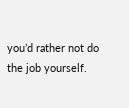you’d rather not do the job yourself.